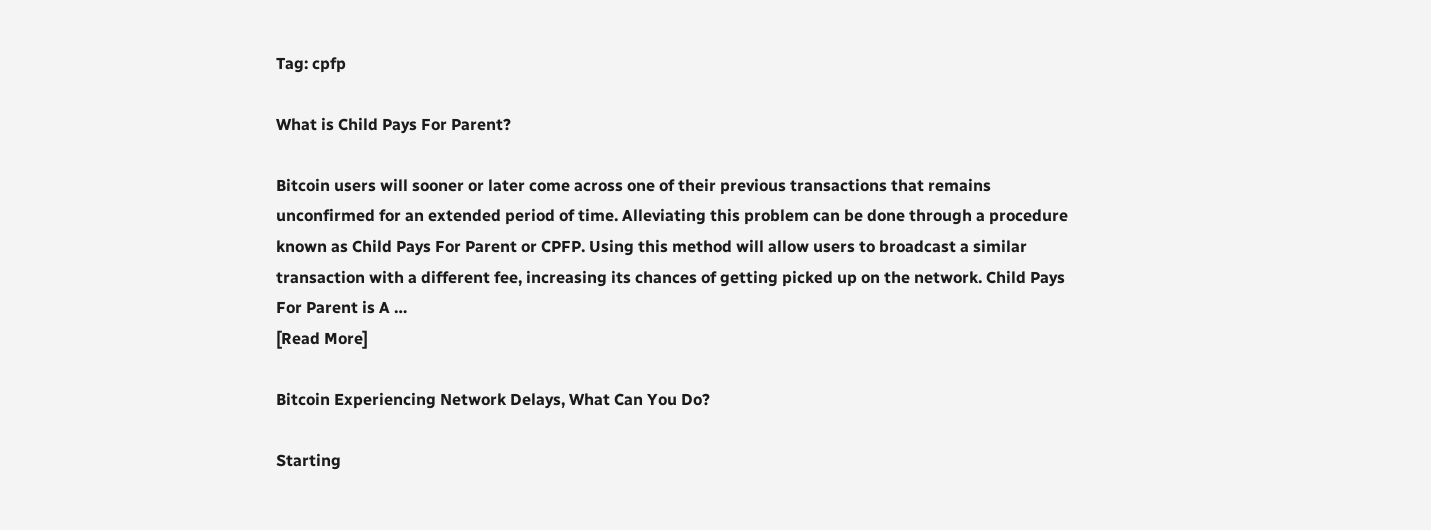Tag: cpfp

What is Child Pays For Parent?

Bitcoin users will sooner or later come across one of their previous transactions that remains unconfirmed for an extended period of time. Alleviating this problem can be done through a procedure known as Child Pays For Parent or CPFP. Using this method will allow users to broadcast a similar transaction with a different fee, increasing its chances of getting picked up on the network. Child Pays For Parent is A …
[Read More]

Bitcoin Experiencing Network Delays, What Can You Do?

Starting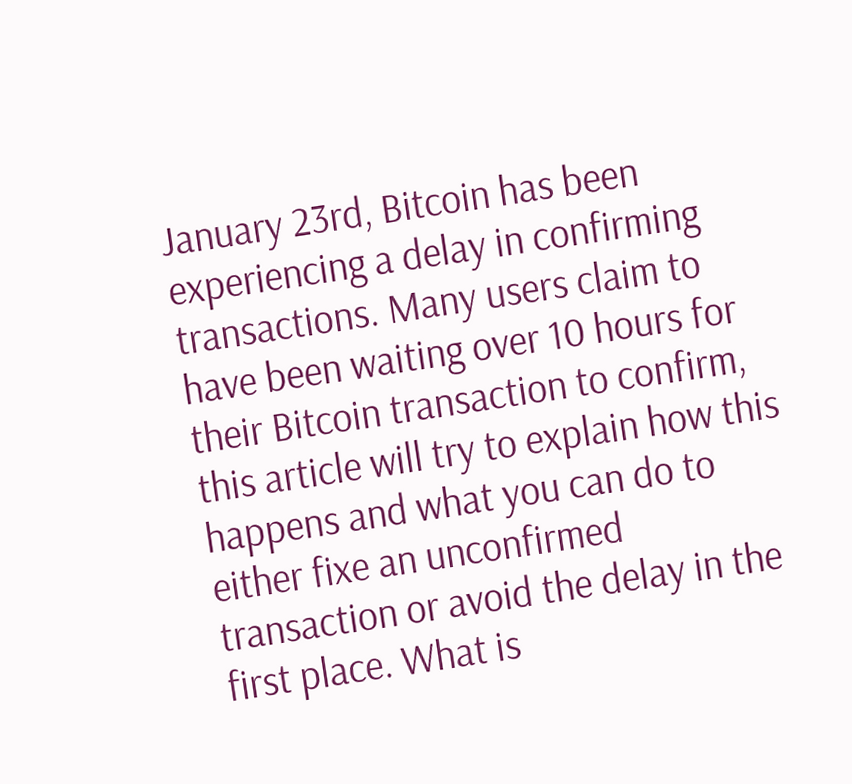January 23rd, Bitcoin has been experiencing a delay in confirming transactions. Many users claim to have been waiting over 10 hours for their Bitcoin transaction to confirm, this article will try to explain how this happens and what you can do to either fixe an unconfirmed transaction or avoid the delay in the first place. What is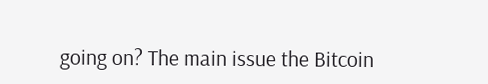going on? The main issue the Bitcoin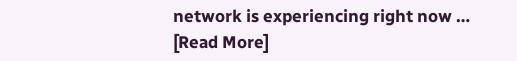network is experiencing right now …
[Read More]